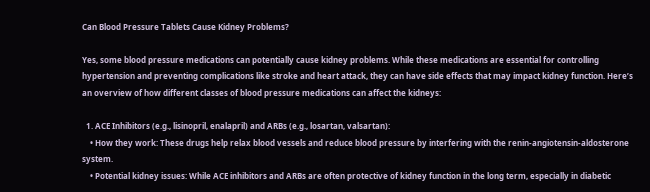Can Blood Pressure Tablets Cause Kidney Problems?

Yes, some blood pressure medications can potentially cause kidney problems. While these medications are essential for controlling hypertension and preventing complications like stroke and heart attack, they can have side effects that may impact kidney function. Here’s an overview of how different classes of blood pressure medications can affect the kidneys:

  1. ACE Inhibitors (e.g., lisinopril, enalapril) and ARBs (e.g., losartan, valsartan):
    • How they work: These drugs help relax blood vessels and reduce blood pressure by interfering with the renin-angiotensin-aldosterone system.
    • Potential kidney issues: While ACE inhibitors and ARBs are often protective of kidney function in the long term, especially in diabetic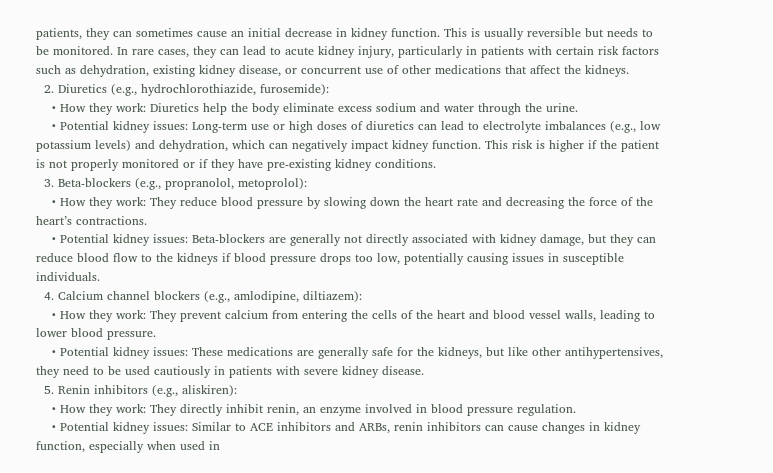patients, they can sometimes cause an initial decrease in kidney function. This is usually reversible but needs to be monitored. In rare cases, they can lead to acute kidney injury, particularly in patients with certain risk factors such as dehydration, existing kidney disease, or concurrent use of other medications that affect the kidneys.
  2. Diuretics (e.g., hydrochlorothiazide, furosemide):
    • How they work: Diuretics help the body eliminate excess sodium and water through the urine.
    • Potential kidney issues: Long-term use or high doses of diuretics can lead to electrolyte imbalances (e.g., low potassium levels) and dehydration, which can negatively impact kidney function. This risk is higher if the patient is not properly monitored or if they have pre-existing kidney conditions.
  3. Beta-blockers (e.g., propranolol, metoprolol):
    • How they work: They reduce blood pressure by slowing down the heart rate and decreasing the force of the heart’s contractions.
    • Potential kidney issues: Beta-blockers are generally not directly associated with kidney damage, but they can reduce blood flow to the kidneys if blood pressure drops too low, potentially causing issues in susceptible individuals.
  4. Calcium channel blockers (e.g., amlodipine, diltiazem):
    • How they work: They prevent calcium from entering the cells of the heart and blood vessel walls, leading to lower blood pressure.
    • Potential kidney issues: These medications are generally safe for the kidneys, but like other antihypertensives, they need to be used cautiously in patients with severe kidney disease.
  5. Renin inhibitors (e.g., aliskiren):
    • How they work: They directly inhibit renin, an enzyme involved in blood pressure regulation.
    • Potential kidney issues: Similar to ACE inhibitors and ARBs, renin inhibitors can cause changes in kidney function, especially when used in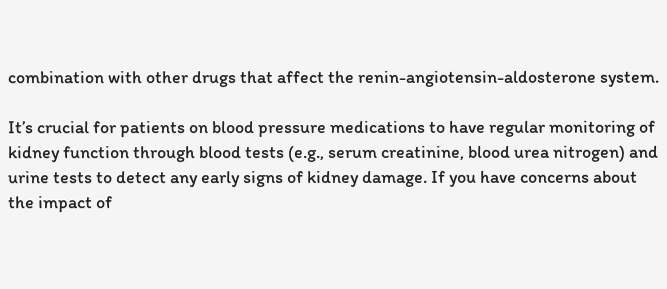combination with other drugs that affect the renin-angiotensin-aldosterone system.

It’s crucial for patients on blood pressure medications to have regular monitoring of kidney function through blood tests (e.g., serum creatinine, blood urea nitrogen) and urine tests to detect any early signs of kidney damage. If you have concerns about the impact of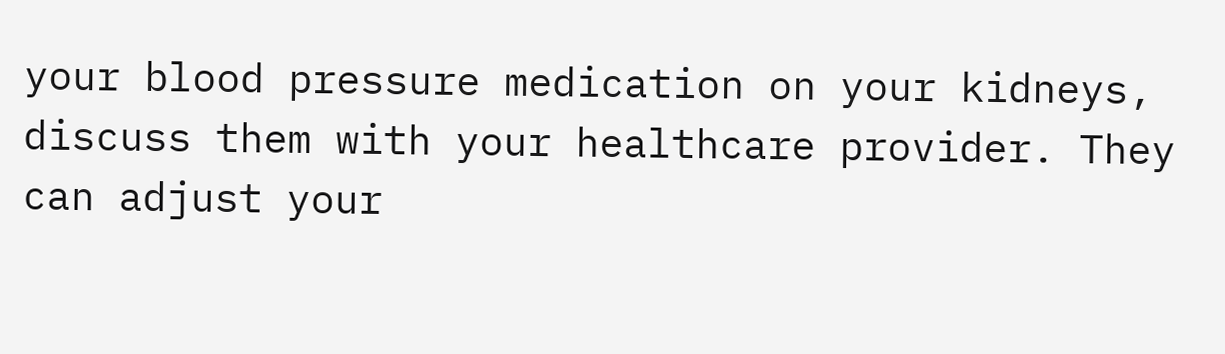your blood pressure medication on your kidneys, discuss them with your healthcare provider. They can adjust your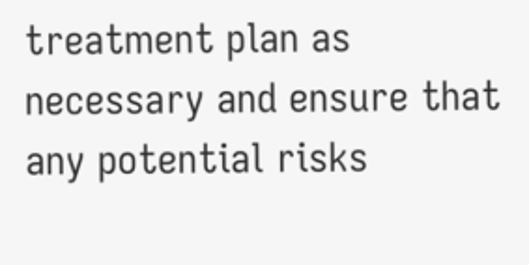treatment plan as necessary and ensure that any potential risks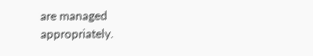are managed appropriately.